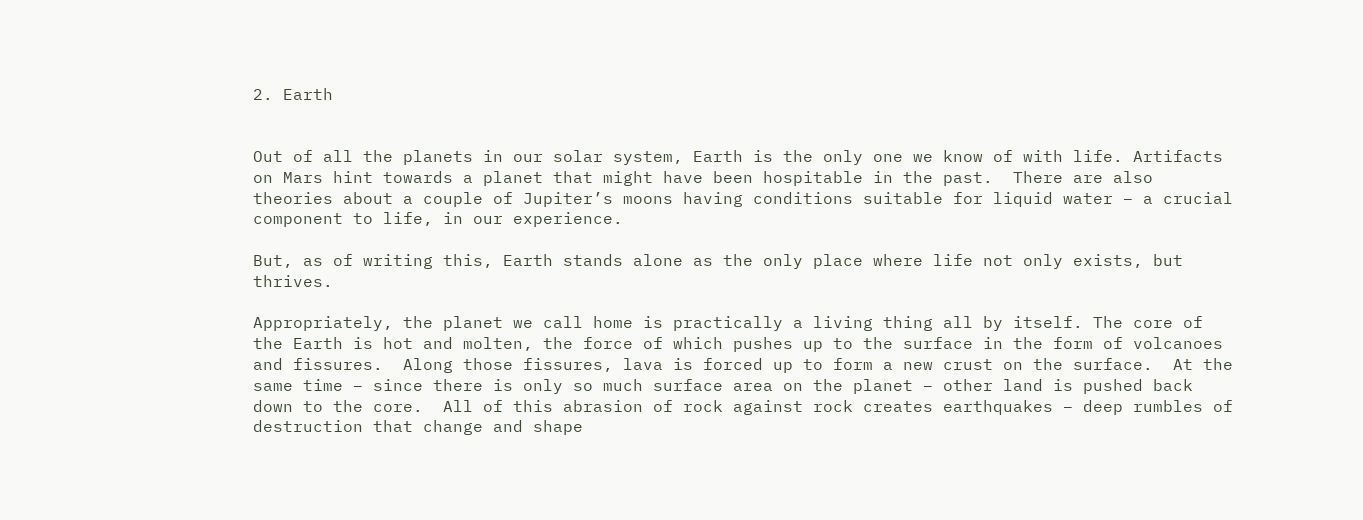2. Earth


Out of all the planets in our solar system, Earth is the only one we know of with life. Artifacts on Mars hint towards a planet that might have been hospitable in the past.  There are also theories about a couple of Jupiter’s moons having conditions suitable for liquid water – a crucial component to life, in our experience.

But, as of writing this, Earth stands alone as the only place where life not only exists, but thrives.

Appropriately, the planet we call home is practically a living thing all by itself. The core of the Earth is hot and molten, the force of which pushes up to the surface in the form of volcanoes and fissures.  Along those fissures, lava is forced up to form a new crust on the surface.  At the same time – since there is only so much surface area on the planet – other land is pushed back down to the core.  All of this abrasion of rock against rock creates earthquakes – deep rumbles of destruction that change and shape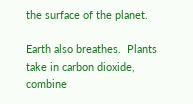the surface of the planet.

Earth also breathes.  Plants take in carbon dioxide, combine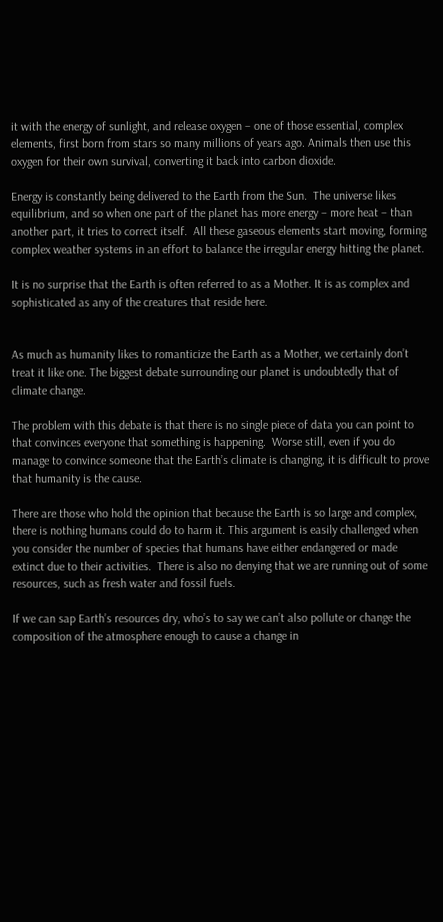it with the energy of sunlight, and release oxygen – one of those essential, complex elements, first born from stars so many millions of years ago. Animals then use this oxygen for their own survival, converting it back into carbon dioxide.

Energy is constantly being delivered to the Earth from the Sun.  The universe likes equilibrium, and so when one part of the planet has more energy – more heat – than another part, it tries to correct itself.  All these gaseous elements start moving, forming complex weather systems in an effort to balance the irregular energy hitting the planet.

It is no surprise that the Earth is often referred to as a Mother. It is as complex and sophisticated as any of the creatures that reside here.


As much as humanity likes to romanticize the Earth as a Mother, we certainly don’t treat it like one. The biggest debate surrounding our planet is undoubtedly that of climate change.

The problem with this debate is that there is no single piece of data you can point to that convinces everyone that something is happening.  Worse still, even if you do manage to convince someone that the Earth’s climate is changing, it is difficult to prove that humanity is the cause.

There are those who hold the opinion that because the Earth is so large and complex, there is nothing humans could do to harm it. This argument is easily challenged when you consider the number of species that humans have either endangered or made extinct due to their activities.  There is also no denying that we are running out of some resources, such as fresh water and fossil fuels.

If we can sap Earth’s resources dry, who’s to say we can’t also pollute or change the composition of the atmosphere enough to cause a change in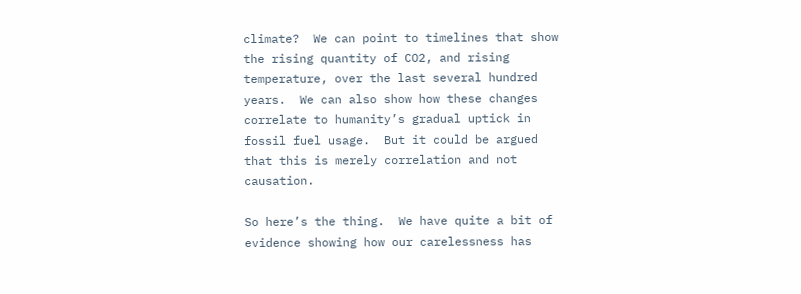climate?  We can point to timelines that show the rising quantity of CO2, and rising temperature, over the last several hundred years.  We can also show how these changes correlate to humanity’s gradual uptick in fossil fuel usage.  But it could be argued that this is merely correlation and not causation.

So here’s the thing.  We have quite a bit of evidence showing how our carelessness has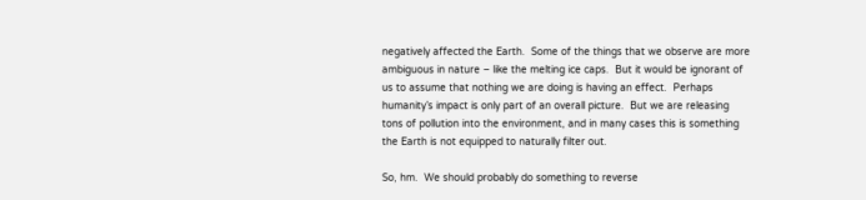negatively affected the Earth.  Some of the things that we observe are more ambiguous in nature – like the melting ice caps.  But it would be ignorant of us to assume that nothing we are doing is having an effect.  Perhaps humanity’s impact is only part of an overall picture.  But we are releasing tons of pollution into the environment, and in many cases this is something the Earth is not equipped to naturally filter out.

So, hm.  We should probably do something to reverse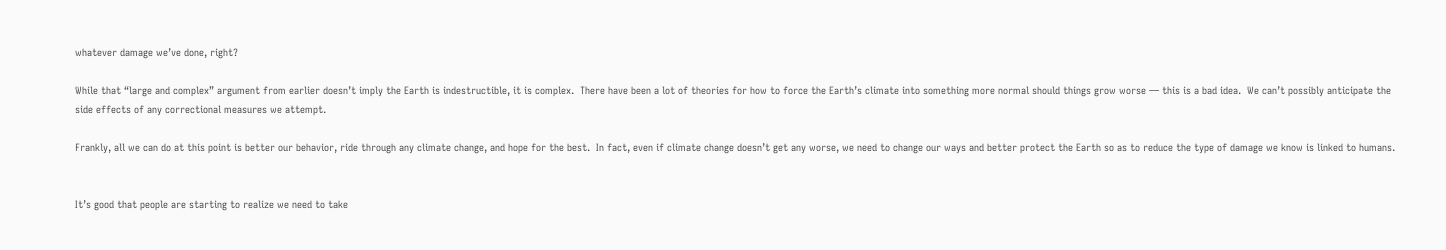whatever damage we’ve done, right?

While that “large and complex” argument from earlier doesn’t imply the Earth is indestructible, it is complex.  There have been a lot of theories for how to force the Earth’s climate into something more normal should things grow worse — this is a bad idea.  We can’t possibly anticipate the side effects of any correctional measures we attempt.

Frankly, all we can do at this point is better our behavior, ride through any climate change, and hope for the best.  In fact, even if climate change doesn’t get any worse, we need to change our ways and better protect the Earth so as to reduce the type of damage we know is linked to humans.


It’s good that people are starting to realize we need to take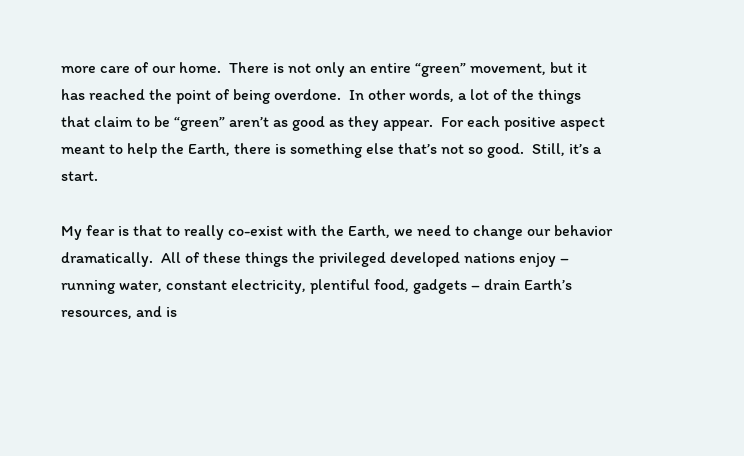more care of our home.  There is not only an entire “green” movement, but it has reached the point of being overdone.  In other words, a lot of the things that claim to be “green” aren’t as good as they appear.  For each positive aspect meant to help the Earth, there is something else that’s not so good.  Still, it’s a start.

My fear is that to really co-exist with the Earth, we need to change our behavior dramatically.  All of these things the privileged developed nations enjoy – running water, constant electricity, plentiful food, gadgets – drain Earth’s resources, and is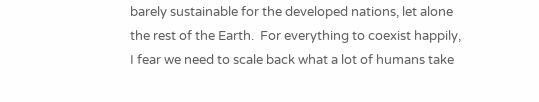barely sustainable for the developed nations, let alone the rest of the Earth.  For everything to coexist happily, I fear we need to scale back what a lot of humans take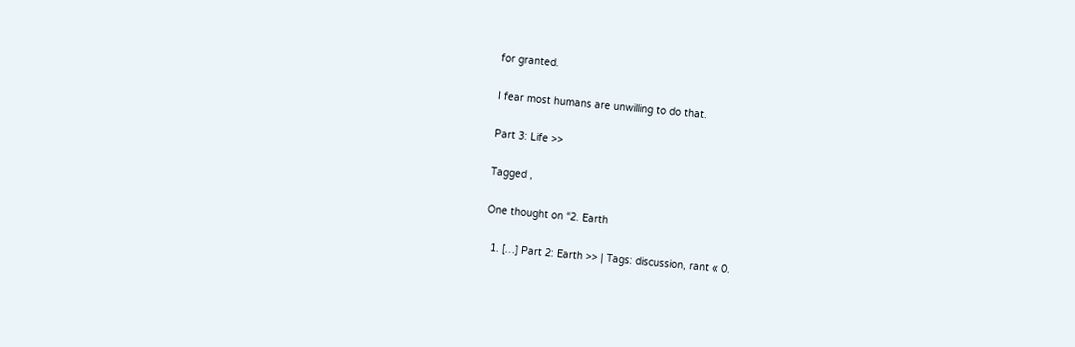for granted.

I fear most humans are unwilling to do that.

Part 3: Life >>

Tagged ,

One thought on “2. Earth

  1. […] Part 2: Earth >> | Tags: discussion, rant « 0.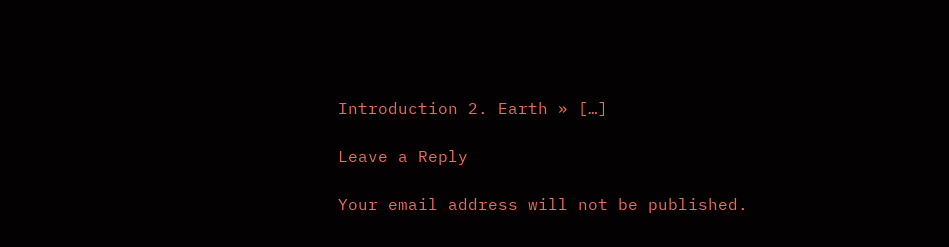Introduction 2. Earth » […]

Leave a Reply

Your email address will not be published.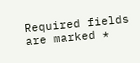Required fields are marked *